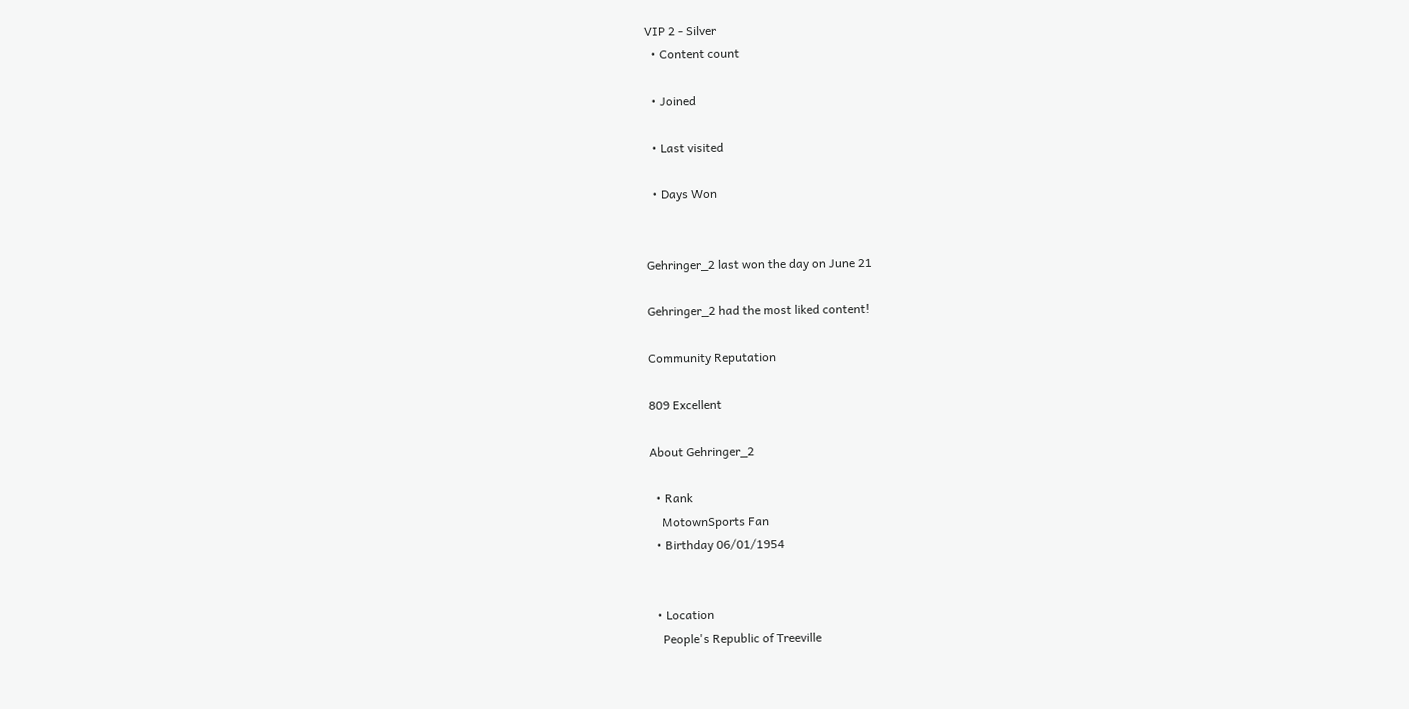VIP 2 - Silver
  • Content count

  • Joined

  • Last visited

  • Days Won


Gehringer_2 last won the day on June 21

Gehringer_2 had the most liked content!

Community Reputation

809 Excellent

About Gehringer_2

  • Rank
    MotownSports Fan
  • Birthday 06/01/1954


  • Location
    People's Republic of Treeville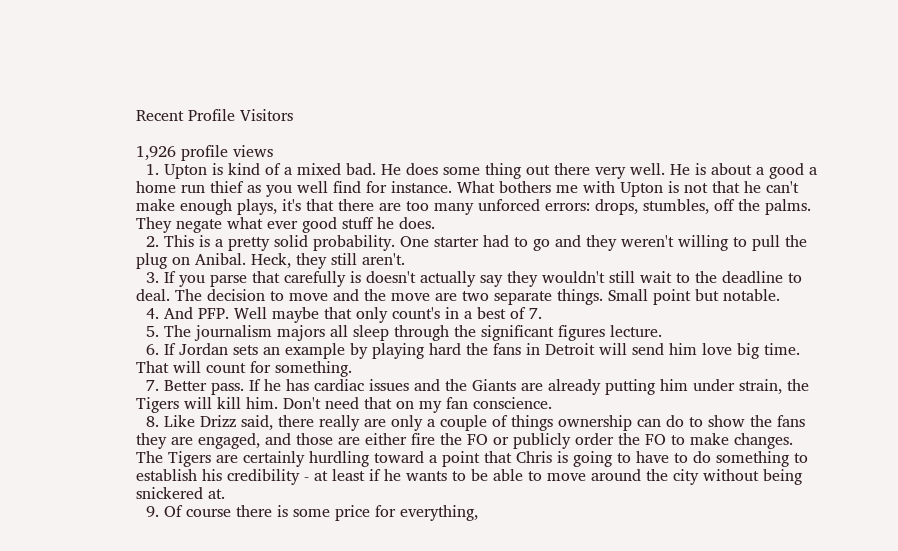Recent Profile Visitors

1,926 profile views
  1. Upton is kind of a mixed bad. He does some thing out there very well. He is about a good a home run thief as you well find for instance. What bothers me with Upton is not that he can't make enough plays, it's that there are too many unforced errors: drops, stumbles, off the palms. They negate what ever good stuff he does.
  2. This is a pretty solid probability. One starter had to go and they weren't willing to pull the plug on Anibal. Heck, they still aren't.
  3. If you parse that carefully is doesn't actually say they wouldn't still wait to the deadline to deal. The decision to move and the move are two separate things. Small point but notable.
  4. And PFP. Well maybe that only count's in a best of 7.
  5. The journalism majors all sleep through the significant figures lecture.
  6. If Jordan sets an example by playing hard the fans in Detroit will send him love big time. That will count for something.
  7. Better pass. If he has cardiac issues and the Giants are already putting him under strain, the Tigers will kill him. Don't need that on my fan conscience.
  8. Like Drizz said, there really are only a couple of things ownership can do to show the fans they are engaged, and those are either fire the FO or publicly order the FO to make changes. The Tigers are certainly hurdling toward a point that Chris is going to have to do something to establish his credibility - at least if he wants to be able to move around the city without being snickered at.
  9. Of course there is some price for everything,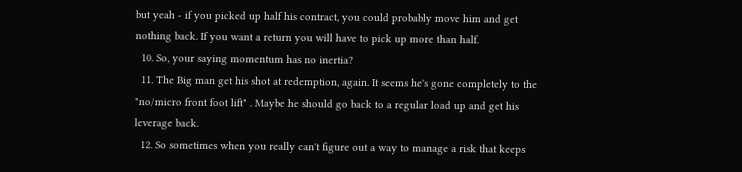but yeah - if you picked up half his contract, you could probably move him and get nothing back. If you want a return you will have to pick up more than half.
  10. So, your saying momentum has no inertia?
  11. The Big man get his shot at redemption, again. It seems he's gone completely to the "no/micro front foot lift" . Maybe he should go back to a regular load up and get his leverage back.
  12. So sometimes when you really can't figure out a way to manage a risk that keeps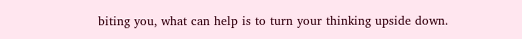biting you, what can help is to turn your thinking upside down.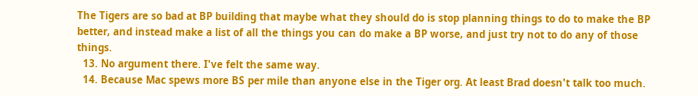The Tigers are so bad at BP building that maybe what they should do is stop planning things to do to make the BP better, and instead make a list of all the things you can do make a BP worse, and just try not to do any of those things.
  13. No argument there. I've felt the same way.
  14. Because Mac spews more BS per mile than anyone else in the Tiger org. At least Brad doesn't talk too much.